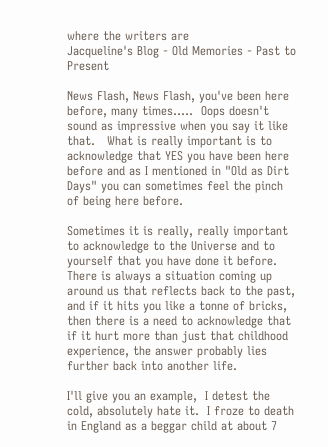where the writers are
Jacqueline's Blog - Old Memories - Past to Present

News Flash, News Flash, you've been here before, many times.....  Oops doesn't sound as impressive when you say it like that.   What is really important is to acknowledge that YES you have been here before and as I mentioned in "Old as Dirt Days" you can sometimes feel the pinch of being here before.

Sometimes it is really, really important to acknowledge to the Universe and to yourself that you have done it before.  There is always a situation coming up around us that reflects back to the past, and if it hits you like a tonne of bricks, then there is a need to acknowledge that if it hurt more than just that childhood experience, the answer probably lies further back into another life.

I'll give you an example,  I detest the cold, absolutely hate it.  I froze to death in England as a beggar child at about 7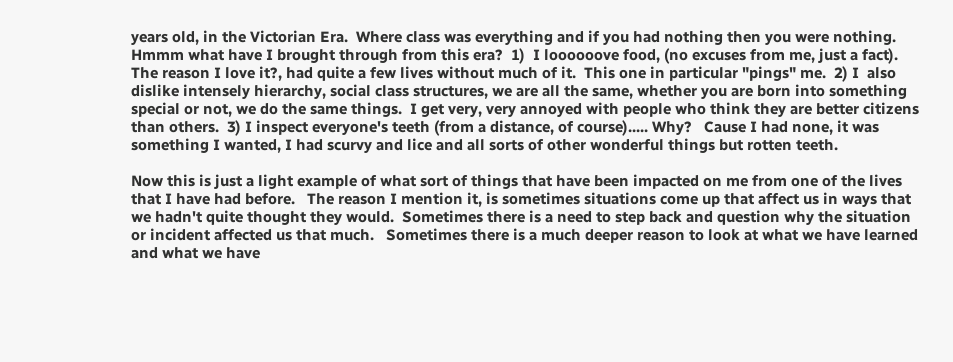years old, in the Victorian Era.  Where class was everything and if you had nothing then you were nothing.      Hmmm what have I brought through from this era?  1)  I loooooove food, (no excuses from me, just a fact).  The reason I love it?, had quite a few lives without much of it.  This one in particular "pings" me.  2) I  also dislike intensely hierarchy, social class structures, we are all the same, whether you are born into something special or not, we do the same things.  I get very, very annoyed with people who think they are better citizens than others.  3) I inspect everyone's teeth (from a distance, of course)..... Why?   Cause I had none, it was something I wanted, I had scurvy and lice and all sorts of other wonderful things but rotten teeth.

Now this is just a light example of what sort of things that have been impacted on me from one of the lives that I have had before.   The reason I mention it, is sometimes situations come up that affect us in ways that we hadn't quite thought they would.  Sometimes there is a need to step back and question why the situation or incident affected us that much.   Sometimes there is a much deeper reason to look at what we have learned and what we have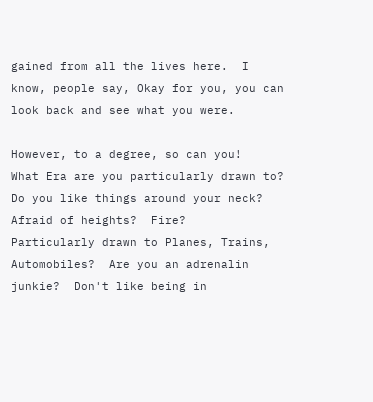gained from all the lives here.  I know, people say, Okay for you, you can look back and see what you were.

However, to a degree, so can you!   What Era are you particularly drawn to?  Do you like things around your neck?   Afraid of heights?  Fire?     Particularly drawn to Planes, Trains, Automobiles?  Are you an adrenalin junkie?  Don't like being in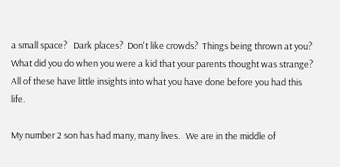a small space?   Dark places?  Don't like crowds?  Things being thrown at you?  What did you do when you were a kid that your parents thought was strange?    All of these have little insights into what you have done before you had this life.

My number 2 son has had many, many lives.   We are in the middle of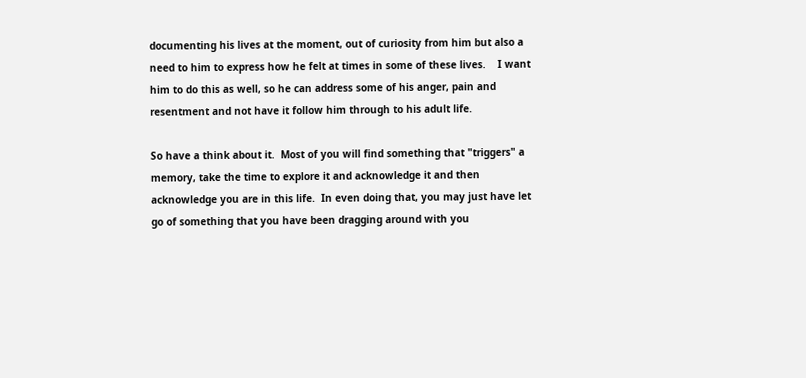documenting his lives at the moment, out of curiosity from him but also a need to him to express how he felt at times in some of these lives.    I want him to do this as well, so he can address some of his anger, pain and resentment and not have it follow him through to his adult life.

So have a think about it.  Most of you will find something that "triggers" a memory, take the time to explore it and acknowledge it and then acknowledge you are in this life.  In even doing that, you may just have let go of something that you have been dragging around with you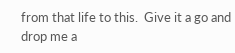from that life to this.  Give it a go and drop me a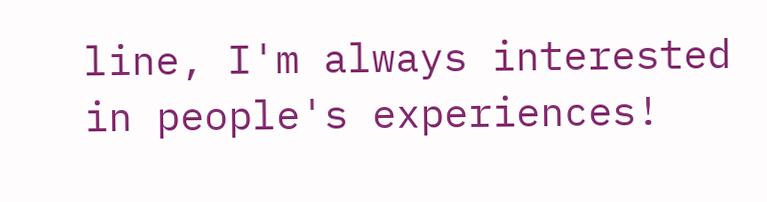line, I'm always interested in people's experiences!